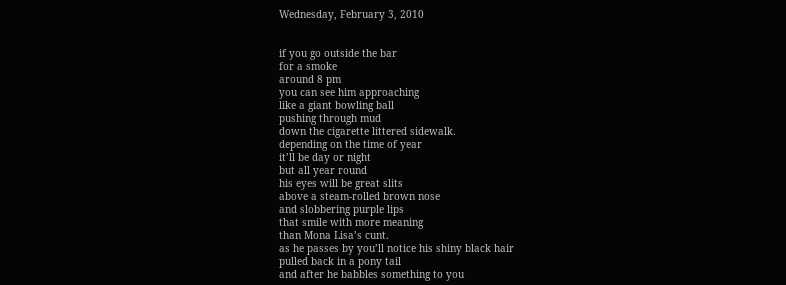Wednesday, February 3, 2010


if you go outside the bar
for a smoke
around 8 pm
you can see him approaching
like a giant bowling ball
pushing through mud
down the cigarette littered sidewalk.
depending on the time of year
it’ll be day or night
but all year round
his eyes will be great slits
above a steam-rolled brown nose
and slobbering purple lips
that smile with more meaning
than Mona Lisa’s cunt.
as he passes by you’ll notice his shiny black hair
pulled back in a pony tail
and after he babbles something to you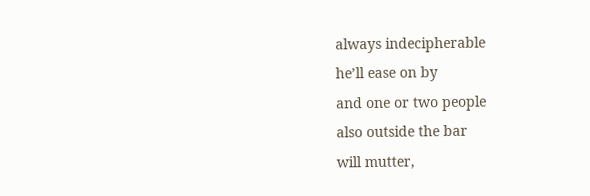always indecipherable
he’ll ease on by
and one or two people
also outside the bar
will mutter,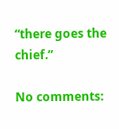“there goes the chief.”

No comments: